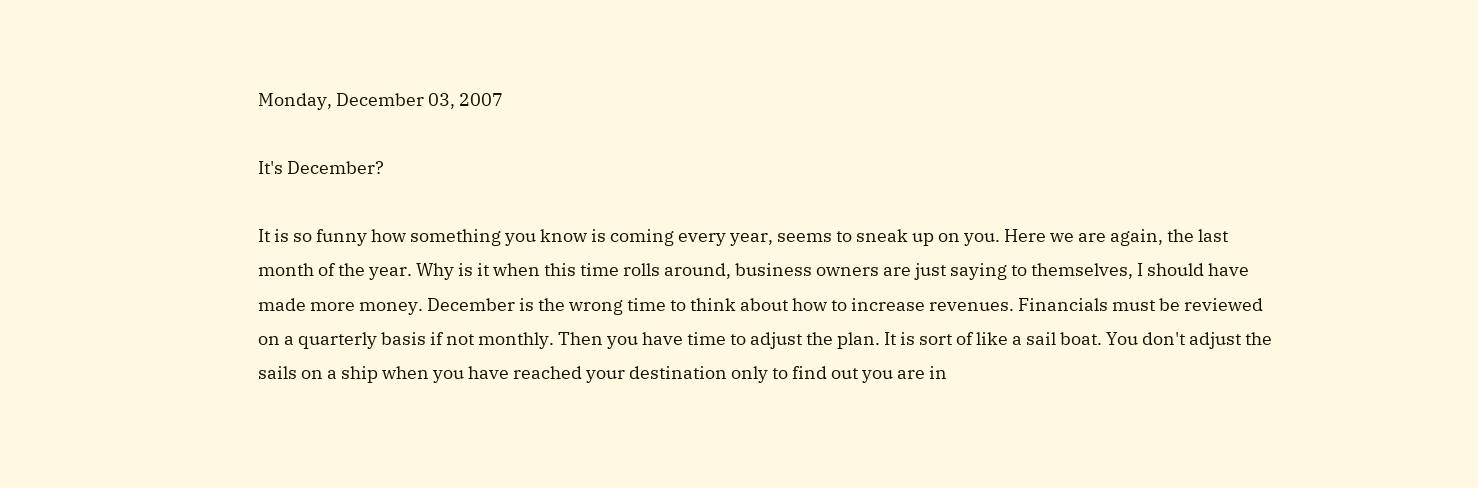Monday, December 03, 2007

It's December?

It is so funny how something you know is coming every year, seems to sneak up on you. Here we are again, the last month of the year. Why is it when this time rolls around, business owners are just saying to themselves, I should have made more money. December is the wrong time to think about how to increase revenues. Financials must be reviewed on a quarterly basis if not monthly. Then you have time to adjust the plan. It is sort of like a sail boat. You don't adjust the sails on a ship when you have reached your destination only to find out you are in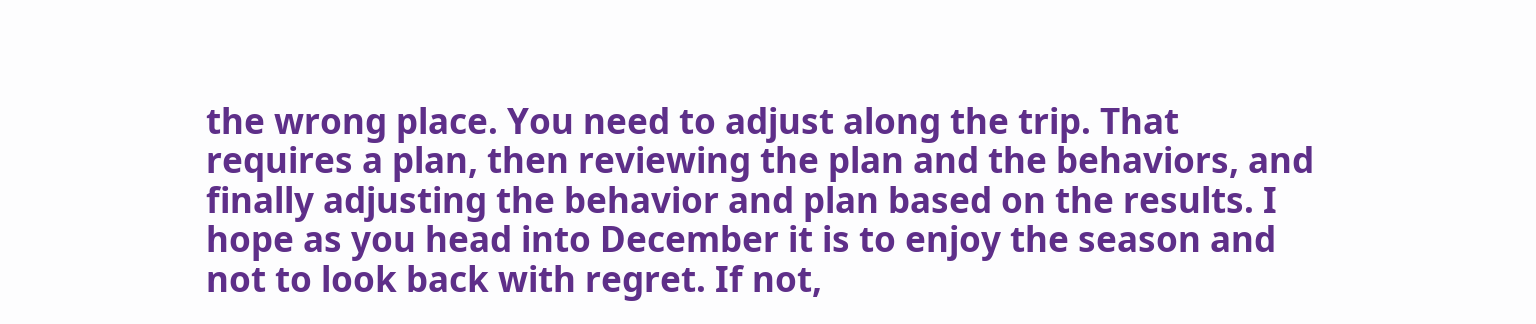the wrong place. You need to adjust along the trip. That requires a plan, then reviewing the plan and the behaviors, and finally adjusting the behavior and plan based on the results. I hope as you head into December it is to enjoy the season and not to look back with regret. If not,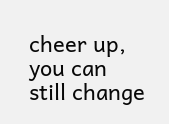cheer up, you can still change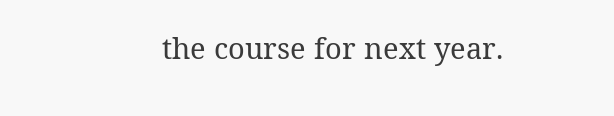the course for next year.